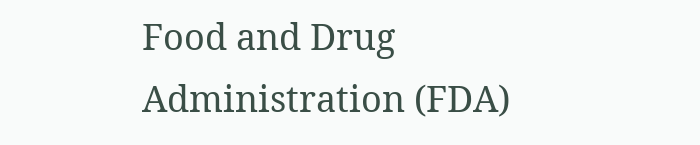Food and Drug Administration (FDA)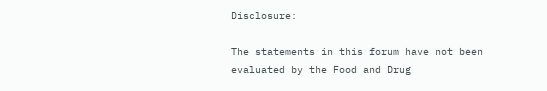Disclosure:

The statements in this forum have not been evaluated by the Food and Drug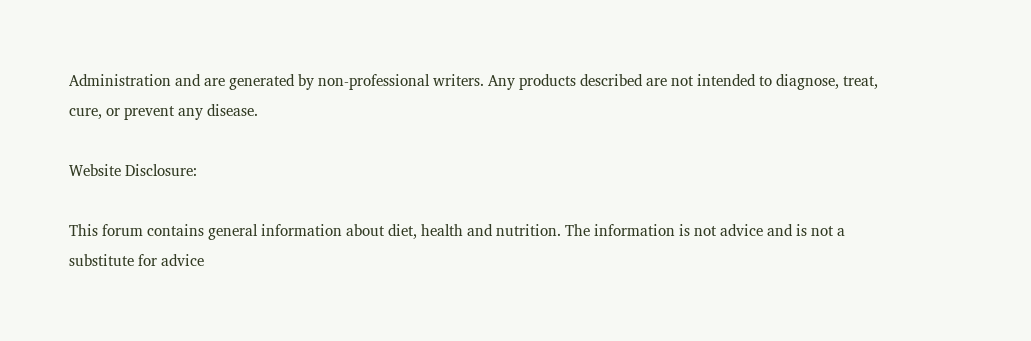Administration and are generated by non-professional writers. Any products described are not intended to diagnose, treat, cure, or prevent any disease.

Website Disclosure:

This forum contains general information about diet, health and nutrition. The information is not advice and is not a substitute for advice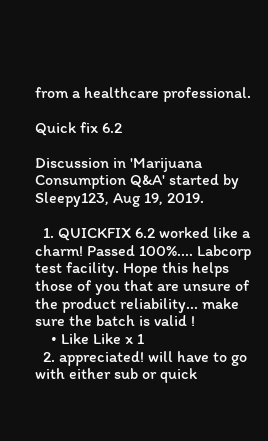from a healthcare professional.

Quick fix 6.2

Discussion in 'Marijuana Consumption Q&A' started by Sleepy123, Aug 19, 2019.

  1. QUICKFIX 6.2 worked like a charm! Passed 100%.... Labcorp test facility. Hope this helps those of you that are unsure of the product reliability... make sure the batch is valid !
    • Like Like x 1
  2. appreciated! will have to go with either sub or quick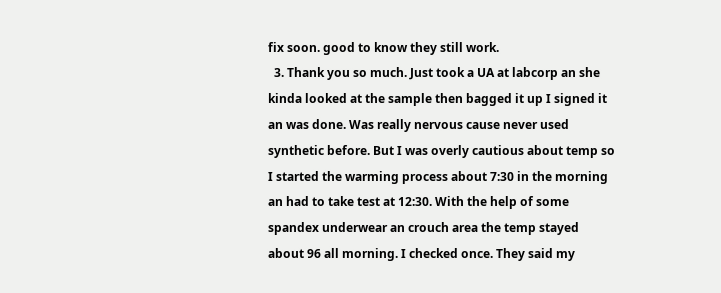fix soon. good to know they still work.
  3. Thank you so much. Just took a UA at labcorp an she kinda looked at the sample then bagged it up I signed it an was done. Was really nervous cause never used synthetic before. But I was overly cautious about temp so I started the warming process about 7:30 in the morning an had to take test at 12:30. With the help of some spandex underwear an crouch area the temp stayed about 96 all morning. I checked once. They said my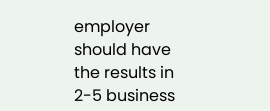employer should have the results in 2-5 business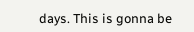days. This is gonna be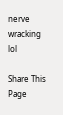nerve wracking lol

Share This Page